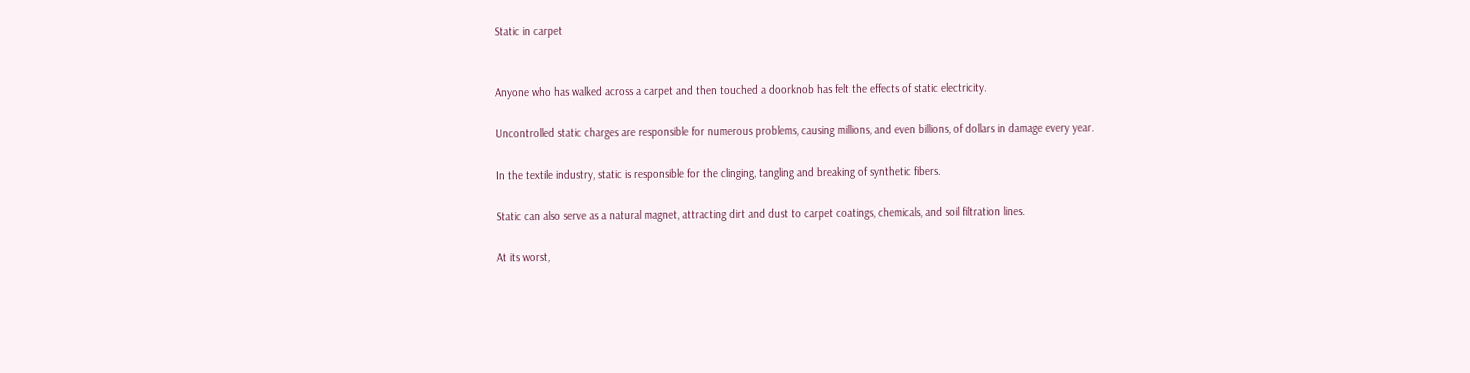Static in carpet


Anyone who has walked across a carpet and then touched a doorknob has felt the effects of static electricity.

Uncontrolled static charges are responsible for numerous problems, causing millions, and even billions, of dollars in damage every year.

In the textile industry, static is responsible for the clinging, tangling and breaking of synthetic fibers.

Static can also serve as a natural magnet, attracting dirt and dust to carpet coatings, chemicals, and soil filtration lines.

At its worst,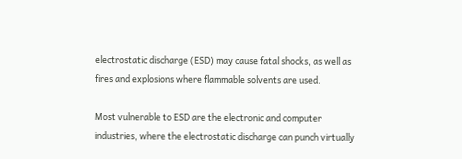electrostatic discharge (ESD) may cause fatal shocks, as well as fires and explosions where flammable solvents are used.

Most vulnerable to ESD are the electronic and computer industries, where the electrostatic discharge can punch virtually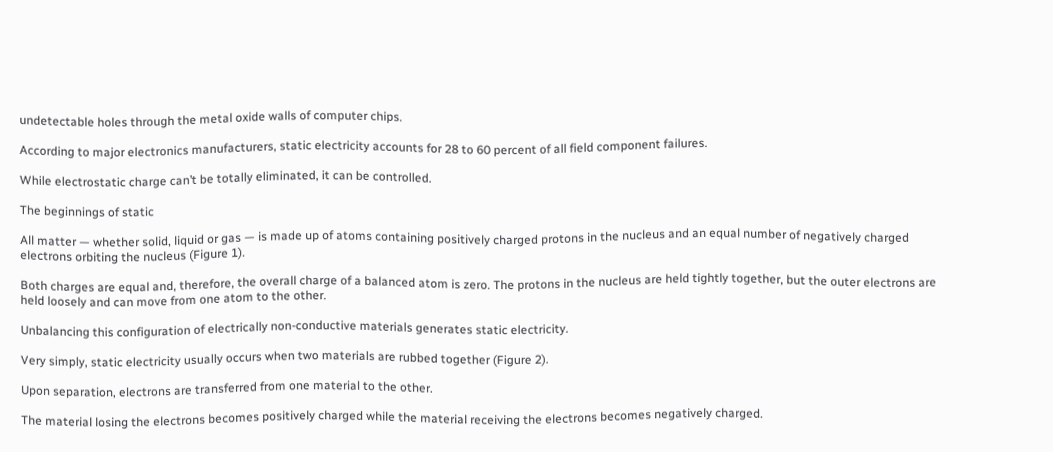undetectable holes through the metal oxide walls of computer chips.

According to major electronics manufacturers, static electricity accounts for 28 to 60 percent of all field component failures.

While electrostatic charge can’t be totally eliminated, it can be controlled.

The beginnings of static

All matter — whether solid, liquid or gas — is made up of atoms containing positively charged protons in the nucleus and an equal number of negatively charged electrons orbiting the nucleus (Figure 1).

Both charges are equal and, therefore, the overall charge of a balanced atom is zero. The protons in the nucleus are held tightly together, but the outer electrons are held loosely and can move from one atom to the other.

Unbalancing this configuration of electrically non-conductive materials generates static electricity.

Very simply, static electricity usually occurs when two materials are rubbed together (Figure 2).

Upon separation, electrons are transferred from one material to the other.

The material losing the electrons becomes positively charged while the material receiving the electrons becomes negatively charged.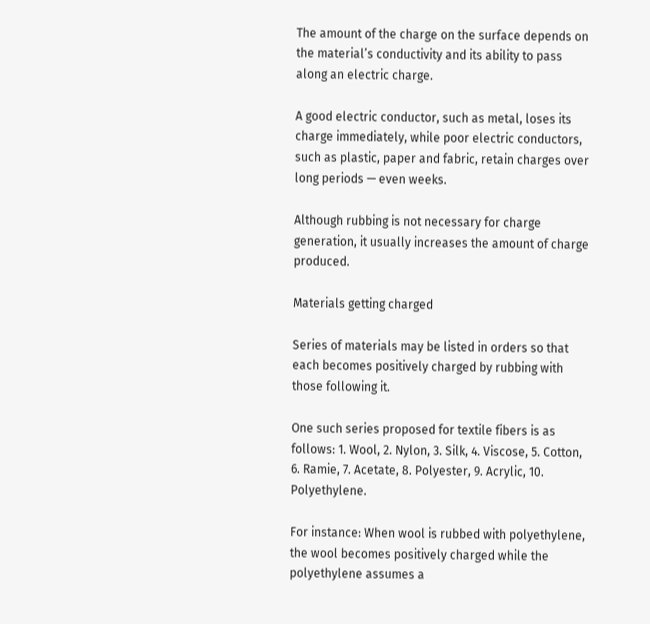The amount of the charge on the surface depends on the material’s conductivity and its ability to pass along an electric charge.

A good electric conductor, such as metal, loses its charge immediately, while poor electric conductors, such as plastic, paper and fabric, retain charges over long periods — even weeks.

Although rubbing is not necessary for charge generation, it usually increases the amount of charge produced.

Materials getting charged

Series of materials may be listed in orders so that each becomes positively charged by rubbing with those following it.

One such series proposed for textile fibers is as follows: 1. Wool, 2. Nylon, 3. Silk, 4. Viscose, 5. Cotton, 6. Ramie, 7. Acetate, 8. Polyester, 9. Acrylic, 10. Polyethylene.

For instance: When wool is rubbed with polyethylene, the wool becomes positively charged while the polyethylene assumes a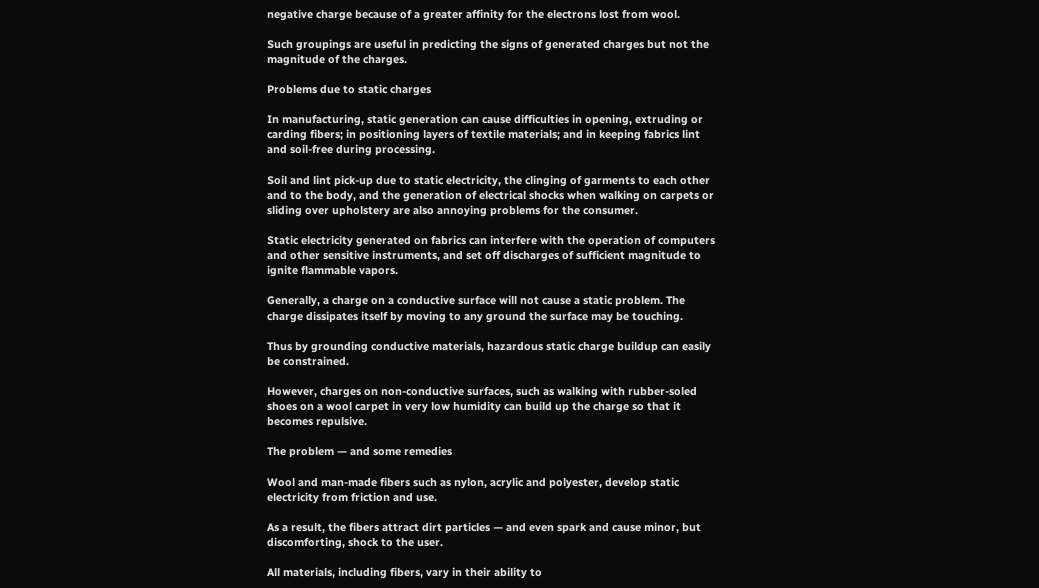negative charge because of a greater affinity for the electrons lost from wool.

Such groupings are useful in predicting the signs of generated charges but not the magnitude of the charges.

Problems due to static charges

In manufacturing, static generation can cause difficulties in opening, extruding or carding fibers; in positioning layers of textile materials; and in keeping fabrics lint and soil-free during processing.

Soil and lint pick-up due to static electricity, the clinging of garments to each other and to the body, and the generation of electrical shocks when walking on carpets or sliding over upholstery are also annoying problems for the consumer.

Static electricity generated on fabrics can interfere with the operation of computers and other sensitive instruments, and set off discharges of sufficient magnitude to ignite flammable vapors.

Generally, a charge on a conductive surface will not cause a static problem. The charge dissipates itself by moving to any ground the surface may be touching.

Thus by grounding conductive materials, hazardous static charge buildup can easily be constrained.

However, charges on non-conductive surfaces, such as walking with rubber-soled shoes on a wool carpet in very low humidity can build up the charge so that it becomes repulsive.

The problem — and some remedies

Wool and man-made fibers such as nylon, acrylic and polyester, develop static electricity from friction and use.

As a result, the fibers attract dirt particles — and even spark and cause minor, but discomforting, shock to the user.

All materials, including fibers, vary in their ability to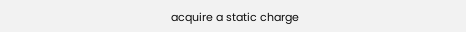acquire a static charge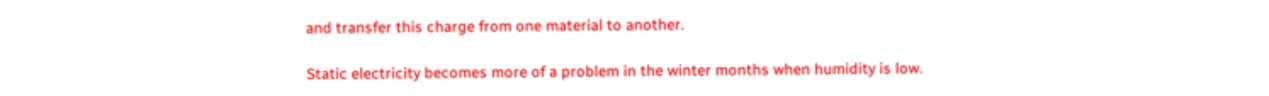and transfer this charge from one material to another.

Static electricity becomes more of a problem in the winter months when humidity is low.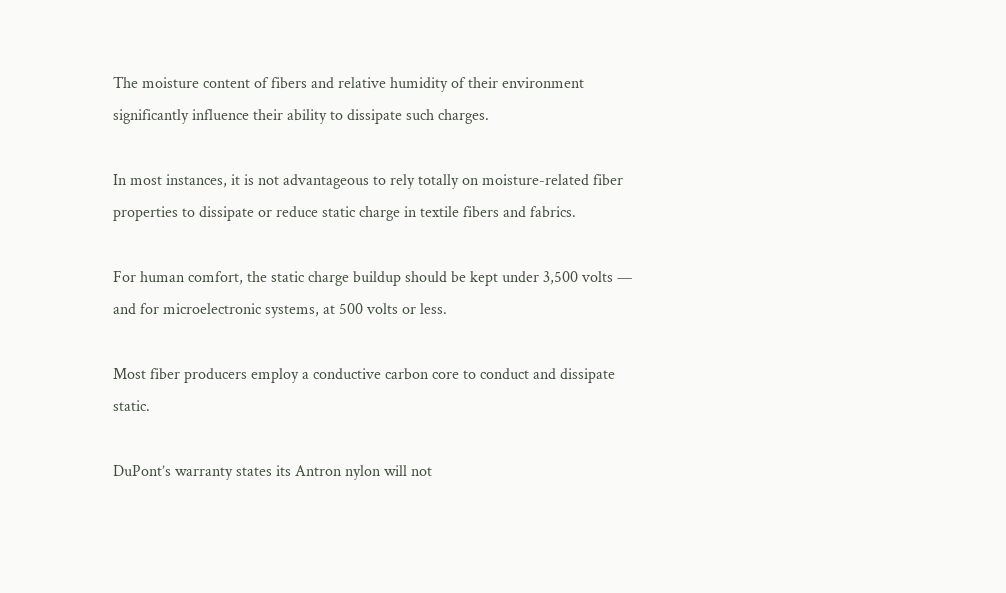The moisture content of fibers and relative humidity of their environment significantly influence their ability to dissipate such charges.

In most instances, it is not advantageous to rely totally on moisture-related fiber properties to dissipate or reduce static charge in textile fibers and fabrics.

For human comfort, the static charge buildup should be kept under 3,500 volts — and for microelectronic systems, at 500 volts or less.

Most fiber producers employ a conductive carbon core to conduct and dissipate static.

DuPont’s warranty states its Antron nylon will not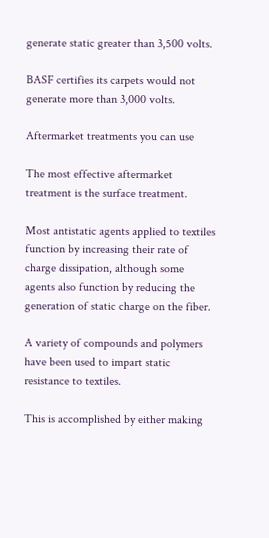generate static greater than 3,500 volts.

BASF certifies its carpets would not generate more than 3,000 volts.

Aftermarket treatments you can use

The most effective aftermarket treatment is the surface treatment.

Most antistatic agents applied to textiles function by increasing their rate of charge dissipation, although some agents also function by reducing the generation of static charge on the fiber.

A variety of compounds and polymers have been used to impart static resistance to textiles.

This is accomplished by either making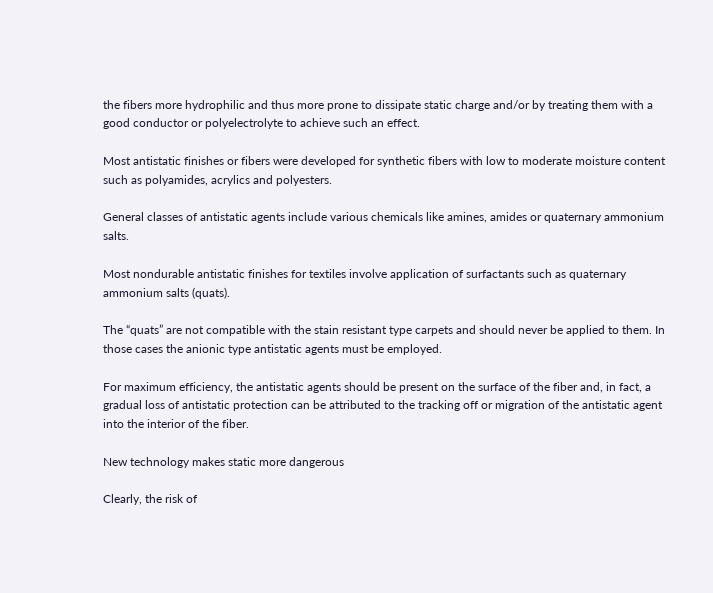the fibers more hydrophilic and thus more prone to dissipate static charge and/or by treating them with a good conductor or polyelectrolyte to achieve such an effect.

Most antistatic finishes or fibers were developed for synthetic fibers with low to moderate moisture content such as polyamides, acrylics and polyesters.

General classes of antistatic agents include various chemicals like amines, amides or quaternary ammonium salts.

Most nondurable antistatic finishes for textiles involve application of surfactants such as quaternary ammonium salts (quats).

The “quats” are not compatible with the stain resistant type carpets and should never be applied to them. In those cases the anionic type antistatic agents must be employed.

For maximum efficiency, the antistatic agents should be present on the surface of the fiber and, in fact, a gradual loss of antistatic protection can be attributed to the tracking off or migration of the antistatic agent into the interior of the fiber.

New technology makes static more dangerous

Clearly, the risk of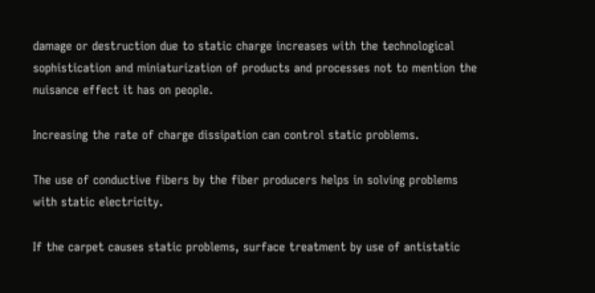damage or destruction due to static charge increases with the technological sophistication and miniaturization of products and processes not to mention the nuisance effect it has on people.

Increasing the rate of charge dissipation can control static problems.

The use of conductive fibers by the fiber producers helps in solving problems with static electricity.

If the carpet causes static problems, surface treatment by use of antistatic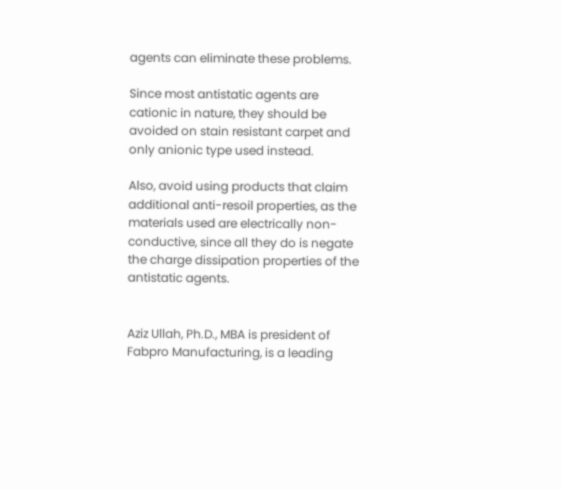agents can eliminate these problems.

Since most antistatic agents are cationic in nature, they should be avoided on stain resistant carpet and only anionic type used instead.

Also, avoid using products that claim additional anti-resoil properties, as the materials used are electrically non-conductive, since all they do is negate the charge dissipation properties of the antistatic agents.


Aziz Ullah, Ph.D., MBA is president of Fabpro Manufacturing, is a leading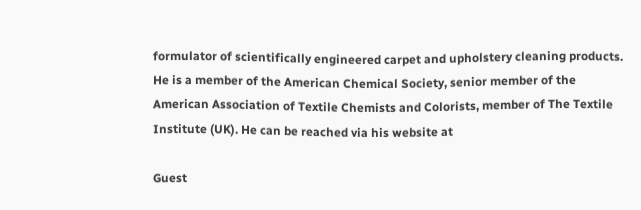formulator of scientifically engineered carpet and upholstery cleaning products. He is a member of the American Chemical Society, senior member of the American Association of Textile Chemists and Colorists, member of The Textile Institute (UK). He can be reached via his website at

Guest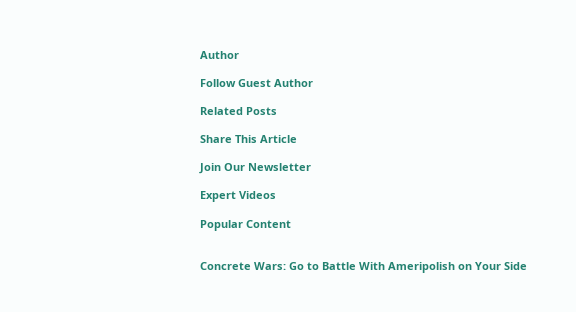Author

Follow Guest Author

Related Posts

Share This Article

Join Our Newsletter

Expert Videos

Popular Content


Concrete Wars: Go to Battle With Ameripolish on Your Side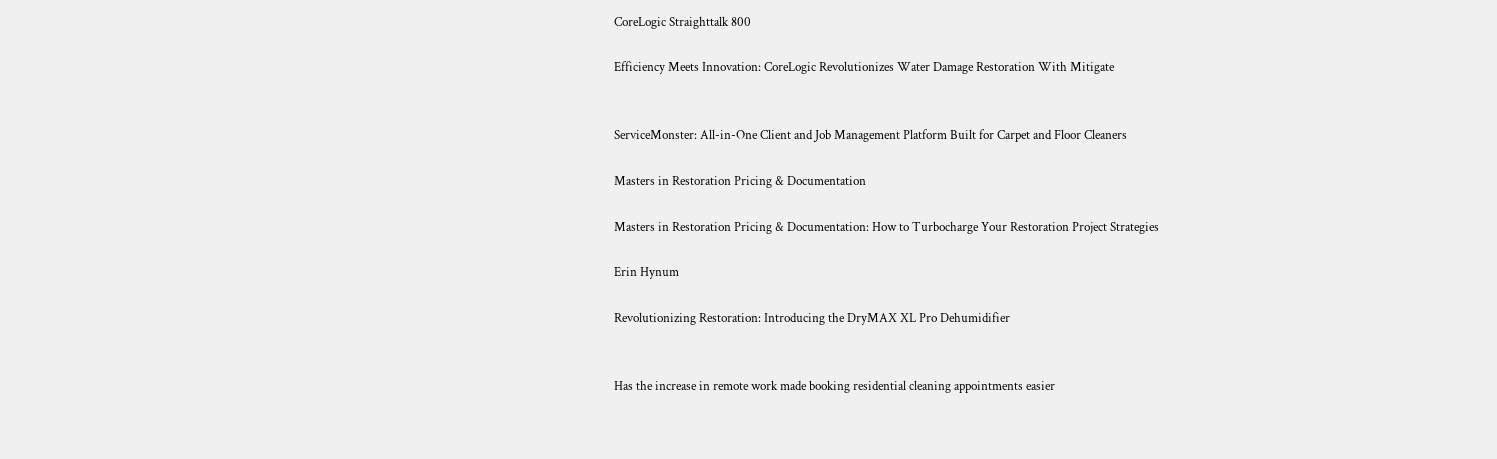CoreLogic Straighttalk 800

Efficiency Meets Innovation: CoreLogic Revolutionizes Water Damage Restoration With Mitigate


ServiceMonster: All-in-One Client and Job Management Platform Built for Carpet and Floor Cleaners

Masters in Restoration Pricing & Documentation

Masters in Restoration Pricing & Documentation: How to Turbocharge Your Restoration Project Strategies

Erin Hynum

Revolutionizing Restoration: Introducing the DryMAX XL Pro Dehumidifier


Has the increase in remote work made booking residential cleaning appointments easier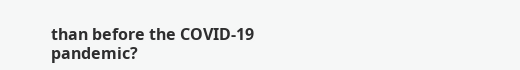than before the COVID-19 pandemic?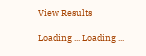View Results

Loading ... Loading ...